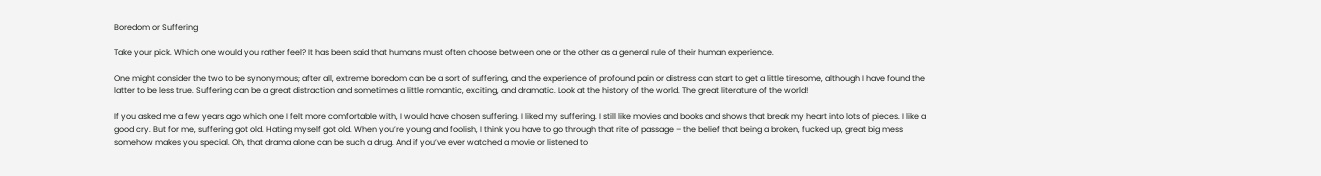Boredom or Suffering

Take your pick. Which one would you rather feel? It has been said that humans must often choose between one or the other as a general rule of their human experience.

One might consider the two to be synonymous; after all, extreme boredom can be a sort of suffering, and the experience of profound pain or distress can start to get a little tiresome, although I have found the latter to be less true. Suffering can be a great distraction and sometimes a little romantic, exciting, and dramatic. Look at the history of the world. The great literature of the world!

If you asked me a few years ago which one I felt more comfortable with, I would have chosen suffering. I liked my suffering. I still like movies and books and shows that break my heart into lots of pieces. I like a good cry. But for me, suffering got old. Hating myself got old. When you’re young and foolish, I think you have to go through that rite of passage – the belief that being a broken, fucked up, great big mess somehow makes you special. Oh, that drama alone can be such a drug. And if you’ve ever watched a movie or listened to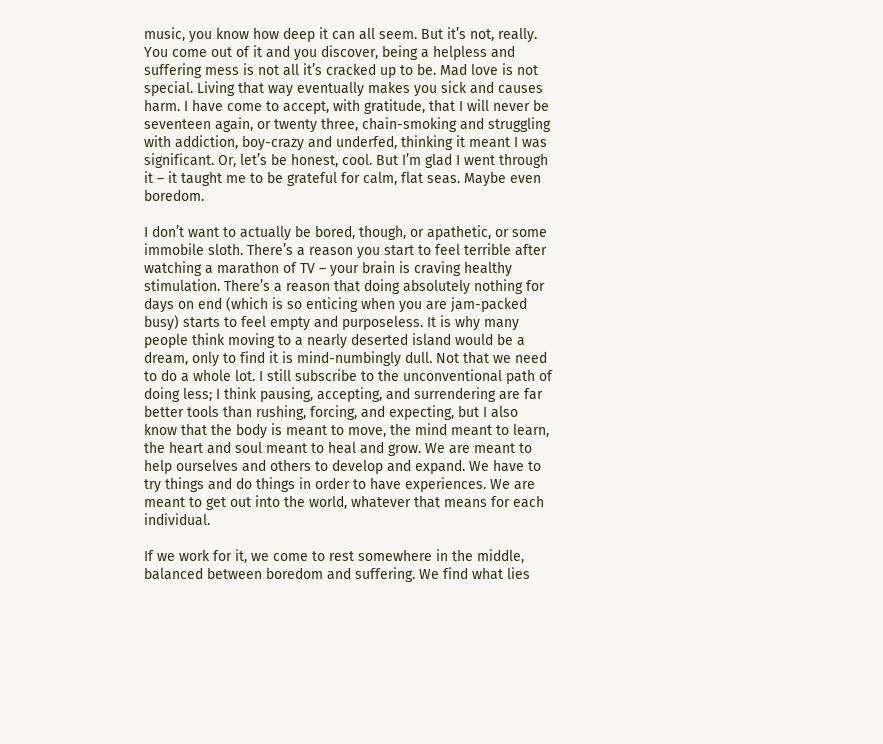music, you know how deep it can all seem. But it’s not, really. You come out of it and you discover, being a helpless and suffering mess is not all it’s cracked up to be. Mad love is not special. Living that way eventually makes you sick and causes harm. I have come to accept, with gratitude, that I will never be seventeen again, or twenty three, chain-smoking and struggling with addiction, boy-crazy and underfed, thinking it meant I was significant. Or, let’s be honest, cool. But I’m glad I went through it – it taught me to be grateful for calm, flat seas. Maybe even boredom.

I don’t want to actually be bored, though, or apathetic, or some immobile sloth. There’s a reason you start to feel terrible after watching a marathon of TV – your brain is craving healthy stimulation. There’s a reason that doing absolutely nothing for days on end (which is so enticing when you are jam-packed busy) starts to feel empty and purposeless. It is why many people think moving to a nearly deserted island would be a dream, only to find it is mind-numbingly dull. Not that we need to do a whole lot. I still subscribe to the unconventional path of doing less; I think pausing, accepting, and surrendering are far better tools than rushing, forcing, and expecting, but I also know that the body is meant to move, the mind meant to learn, the heart and soul meant to heal and grow. We are meant to help ourselves and others to develop and expand. We have to try things and do things in order to have experiences. We are meant to get out into the world, whatever that means for each individual.

If we work for it, we come to rest somewhere in the middle, balanced between boredom and suffering. We find what lies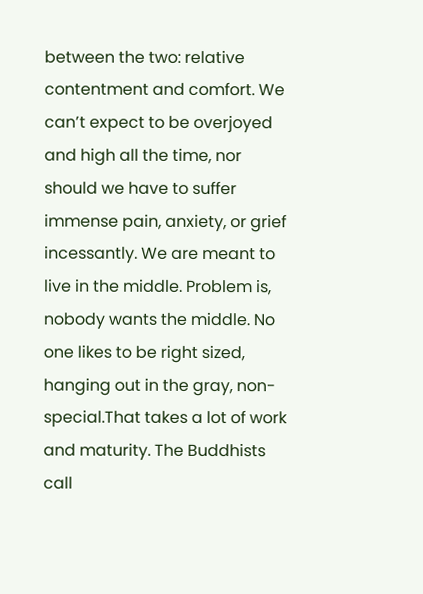between the two: relative contentment and comfort. We can’t expect to be overjoyed and high all the time, nor should we have to suffer immense pain, anxiety, or grief incessantly. We are meant to live in the middle. Problem is, nobody wants the middle. No one likes to be right sized, hanging out in the gray, non-special.That takes a lot of work and maturity. The Buddhists call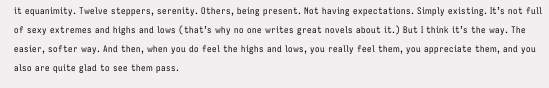it equanimity. Twelve steppers, serenity. Others, being present. Not having expectations. Simply existing. It’s not full of sexy extremes and highs and lows (that’s why no one writes great novels about it.) But I think it’s the way. The easier, softer way. And then, when you do feel the highs and lows, you really feel them, you appreciate them, and you also are quite glad to see them pass.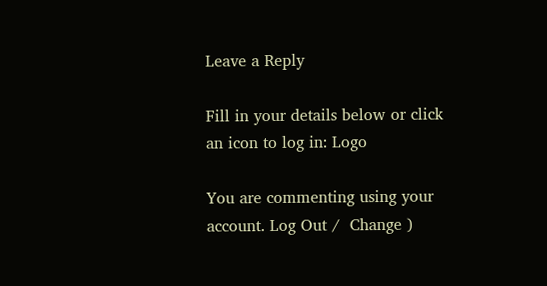Leave a Reply

Fill in your details below or click an icon to log in: Logo

You are commenting using your account. Log Out /  Change )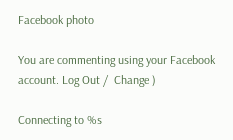Facebook photo

You are commenting using your Facebook account. Log Out /  Change )

Connecting to %s